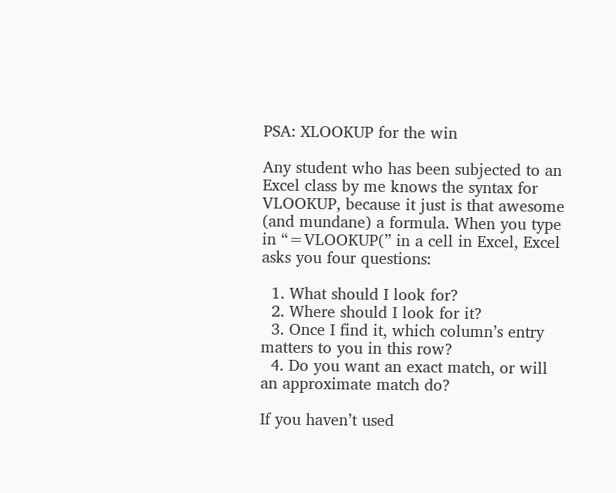PSA: XLOOKUP for the win

Any student who has been subjected to an Excel class by me knows the syntax for VLOOKUP, because it just is that awesome (and mundane) a formula. When you type in “=VLOOKUP(” in a cell in Excel, Excel asks you four questions:

  1. What should I look for?
  2. Where should I look for it?
  3. Once I find it, which column’s entry matters to you in this row?
  4. Do you want an exact match, or will an approximate match do?

If you haven’t used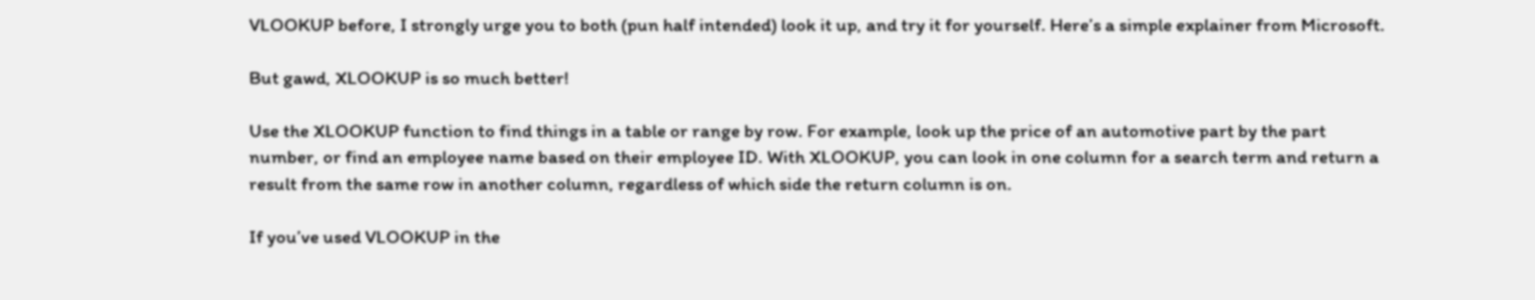VLOOKUP before, I strongly urge you to both (pun half intended) look it up, and try it for yourself. Here’s a simple explainer from Microsoft.

But gawd, XLOOKUP is so much better!

Use the XLOOKUP function to find things in a table or range by row. For example, look up the price of an automotive part by the part number, or find an employee name based on their employee ID. With XLOOKUP, you can look in one column for a search term and return a result from the same row in another column, regardless of which side the return column is on.

If you’ve used VLOOKUP in the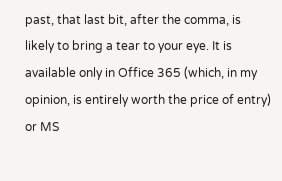past, that last bit, after the comma, is likely to bring a tear to your eye. It is available only in Office 365 (which, in my opinion, is entirely worth the price of entry) or MS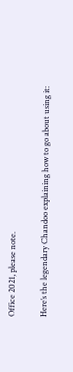Office 2021, please note.

Here’s the legendary Chandoo explaining how to go about using it: